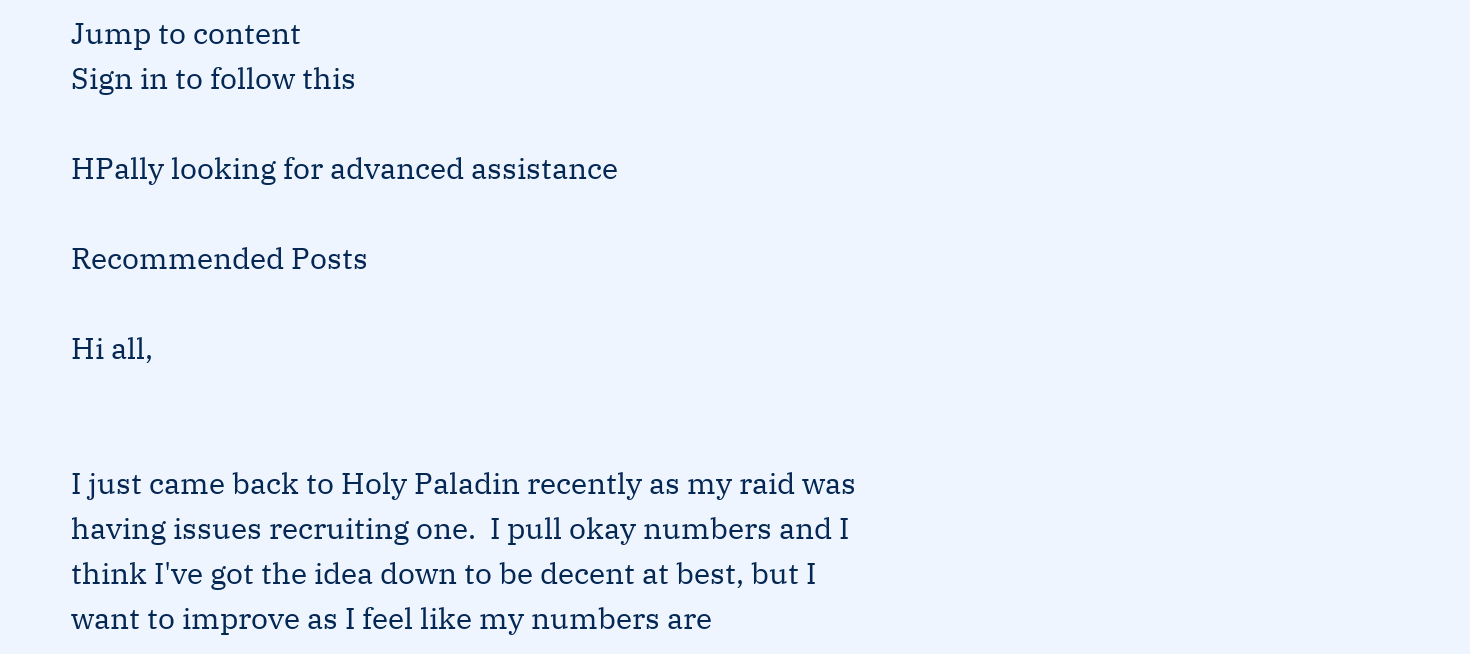Jump to content
Sign in to follow this

HPally looking for advanced assistance

Recommended Posts

Hi all,


I just came back to Holy Paladin recently as my raid was having issues recruiting one.  I pull okay numbers and I think I've got the idea down to be decent at best, but I want to improve as I feel like my numbers are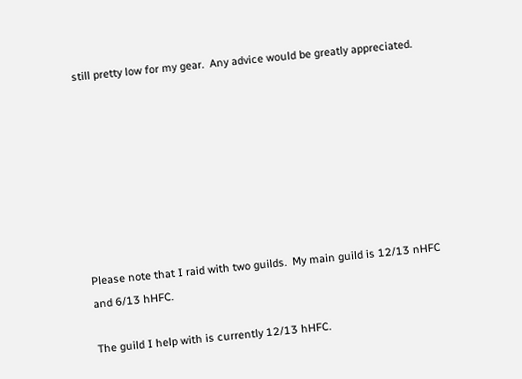still pretty low for my gear.  Any advice would be greatly appreciated.








Please note that I raid with two guilds.  My main guild is 12/13 nHFC and 6/13 hHFC.

The guild I help with is currently 12/13 hHFC.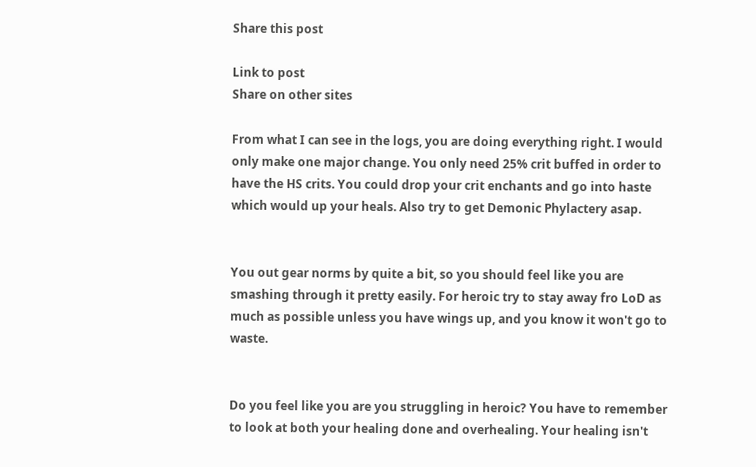Share this post

Link to post
Share on other sites

From what I can see in the logs, you are doing everything right. I would only make one major change. You only need 25% crit buffed in order to have the HS crits. You could drop your crit enchants and go into haste which would up your heals. Also try to get Demonic Phylactery asap.


You out gear norms by quite a bit, so you should feel like you are smashing through it pretty easily. For heroic try to stay away fro LoD as much as possible unless you have wings up, and you know it won't go to waste.


Do you feel like you are you struggling in heroic? You have to remember to look at both your healing done and overhealing. Your healing isn't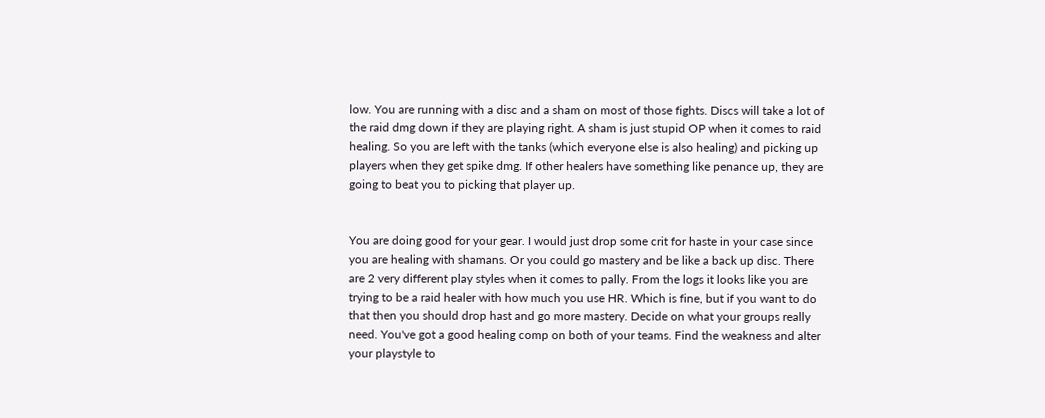low. You are running with a disc and a sham on most of those fights. Discs will take a lot of the raid dmg down if they are playing right. A sham is just stupid OP when it comes to raid healing. So you are left with the tanks (which everyone else is also healing) and picking up players when they get spike dmg. If other healers have something like penance up, they are going to beat you to picking that player up.


You are doing good for your gear. I would just drop some crit for haste in your case since you are healing with shamans. Or you could go mastery and be like a back up disc. There are 2 very different play styles when it comes to pally. From the logs it looks like you are trying to be a raid healer with how much you use HR. Which is fine, but if you want to do that then you should drop hast and go more mastery. Decide on what your groups really need. You've got a good healing comp on both of your teams. Find the weakness and alter your playstyle to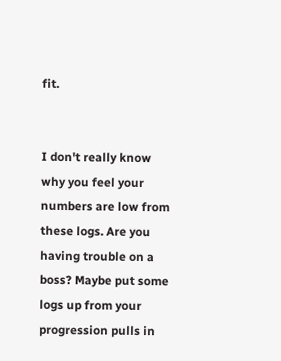fit.


I don't really know why you feel your numbers are low from these logs. Are you having trouble on a boss? Maybe put some logs up from your progression pulls in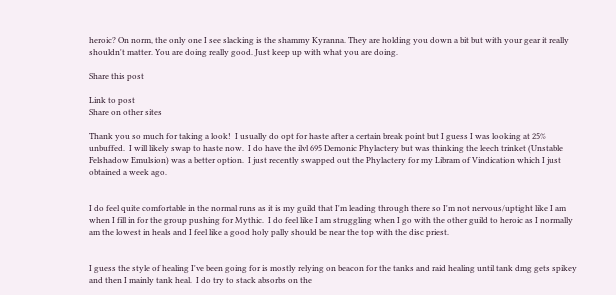heroic? On norm, the only one I see slacking is the shammy Kyranna. They are holding you down a bit but with your gear it really shouldn't matter. You are doing really good. Just keep up with what you are doing.

Share this post

Link to post
Share on other sites

Thank you so much for taking a look!  I usually do opt for haste after a certain break point but I guess I was looking at 25% unbuffed.  I will likely swap to haste now.  I do have the ilvl 695 Demonic Phylactery but was thinking the leech trinket (Unstable Felshadow Emulsion) was a better option.  I just recently swapped out the Phylactery for my Libram of Vindication which I just obtained a week ago.


I do feel quite comfortable in the normal runs as it is my guild that I'm leading through there so I'm not nervous/uptight like I am when I fill in for the group pushing for Mythic.  I do feel like I am struggling when I go with the other guild to heroic as I normally am the lowest in heals and I feel like a good holy pally should be near the top with the disc priest.


I guess the style of healing I've been going for is mostly relying on beacon for the tanks and raid healing until tank dmg gets spikey and then I mainly tank heal.  I do try to stack absorbs on the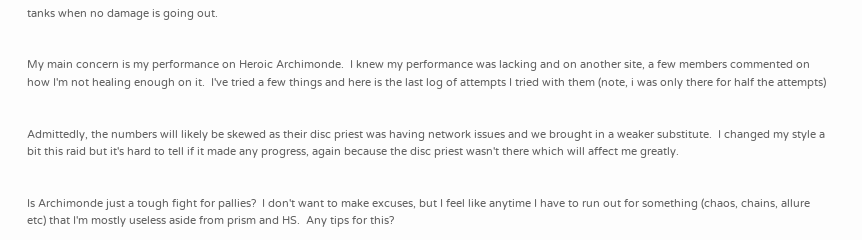tanks when no damage is going out.


My main concern is my performance on Heroic Archimonde.  I knew my performance was lacking and on another site, a few members commented on how I'm not healing enough on it.  I've tried a few things and here is the last log of attempts I tried with them (note, i was only there for half the attempts)


Admittedly, the numbers will likely be skewed as their disc priest was having network issues and we brought in a weaker substitute.  I changed my style a bit this raid but it's hard to tell if it made any progress, again because the disc priest wasn't there which will affect me greatly.


Is Archimonde just a tough fight for pallies?  I don't want to make excuses, but I feel like anytime I have to run out for something (chaos, chains, allure etc) that I'm mostly useless aside from prism and HS.  Any tips for this?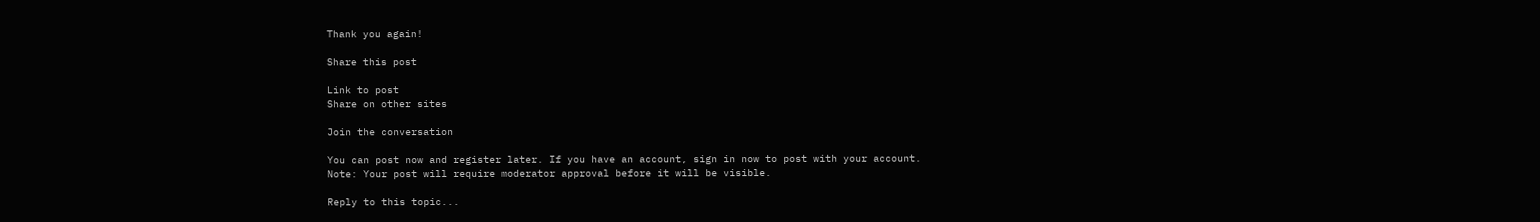Thank you again!

Share this post

Link to post
Share on other sites

Join the conversation

You can post now and register later. If you have an account, sign in now to post with your account.
Note: Your post will require moderator approval before it will be visible.

Reply to this topic...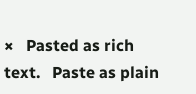×   Pasted as rich text.   Paste as plain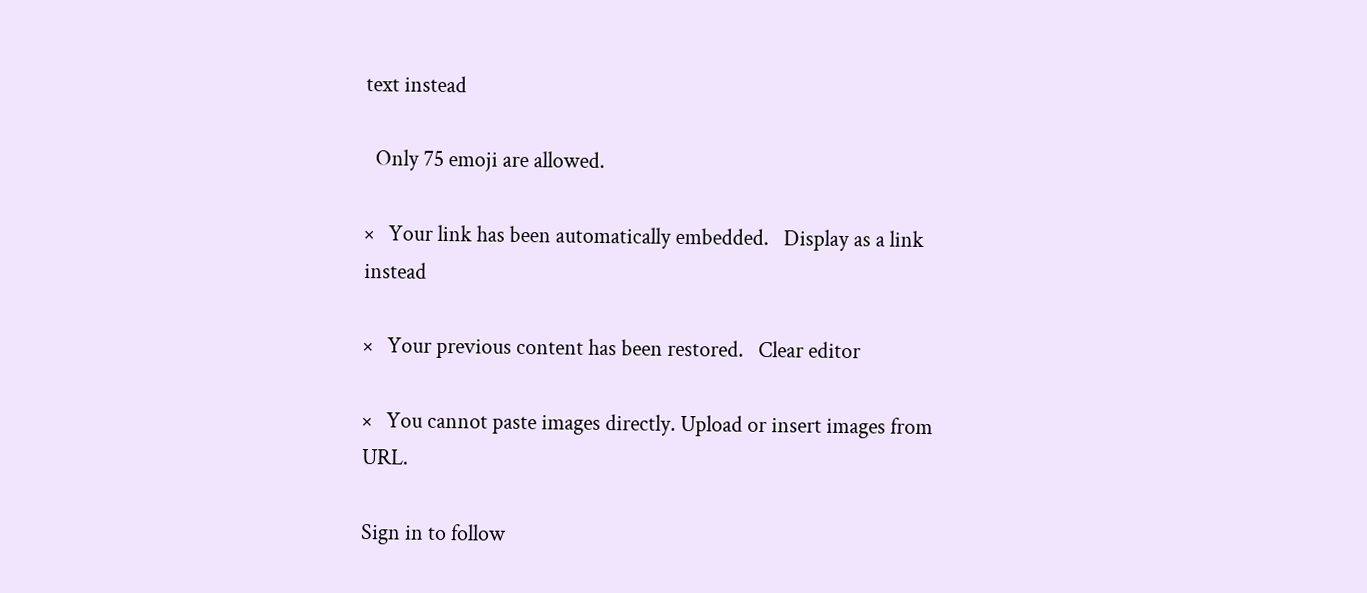text instead

  Only 75 emoji are allowed.

×   Your link has been automatically embedded.   Display as a link instead

×   Your previous content has been restored.   Clear editor

×   You cannot paste images directly. Upload or insert images from URL.

Sign in to follow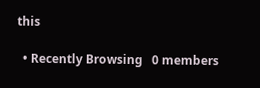this

  • Recently Browsing   0 members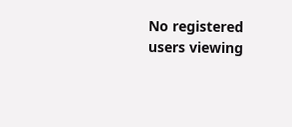No registered users viewing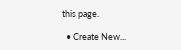this page.

  • Create New...